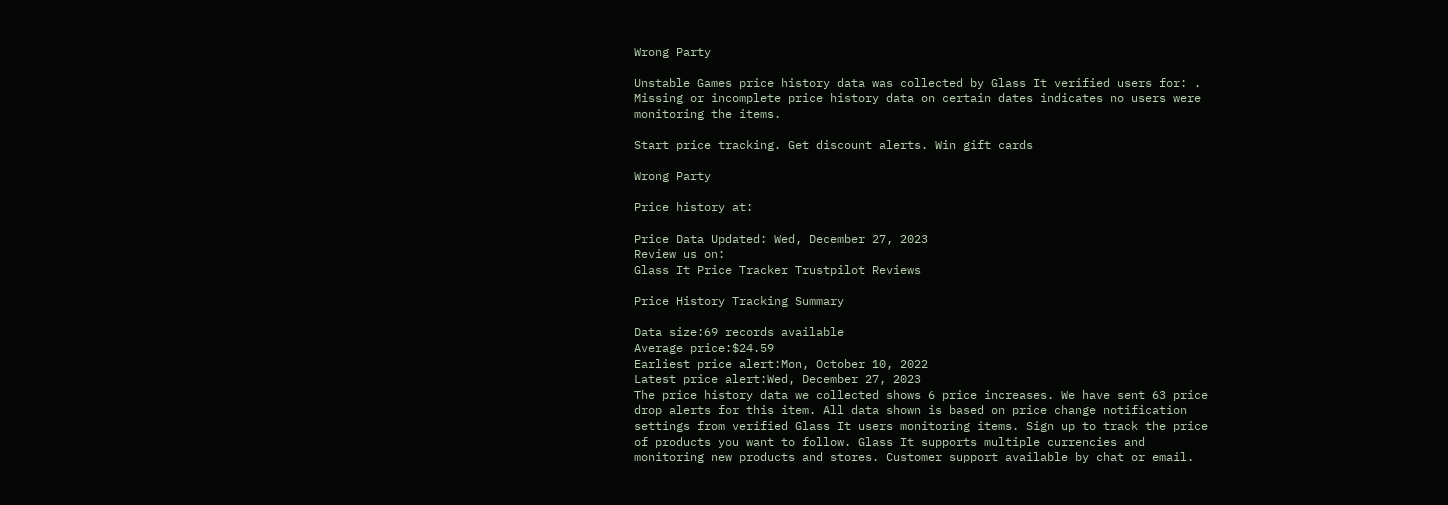Wrong Party

Unstable Games price history data was collected by Glass It verified users for: . Missing or incomplete price history data on certain dates indicates no users were monitoring the items.

Start price tracking. Get discount alerts. Win gift cards

Wrong Party

Price history at:

Price Data Updated: Wed, December 27, 2023
Review us on:
Glass It Price Tracker Trustpilot Reviews

Price History Tracking Summary

Data size:69 records available
Average price:$24.59
Earliest price alert:Mon, October 10, 2022
Latest price alert:Wed, December 27, 2023
The price history data we collected shows 6 price increases. We have sent 63 price drop alerts for this item. All data shown is based on price change notification settings from verified Glass It users monitoring items. Sign up to track the price of products you want to follow. Glass It supports multiple currencies and monitoring new products and stores. Customer support available by chat or email.